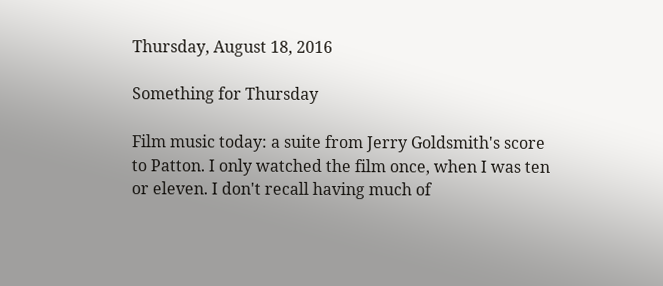Thursday, August 18, 2016

Something for Thursday

Film music today: a suite from Jerry Goldsmith's score to Patton. I only watched the film once, when I was ten or eleven. I don't recall having much of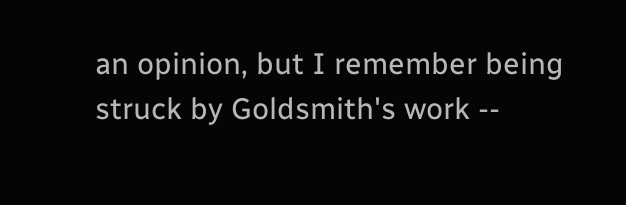an opinion, but I remember being struck by Goldsmith's work --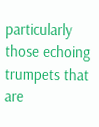particularly those echoing trumpets that are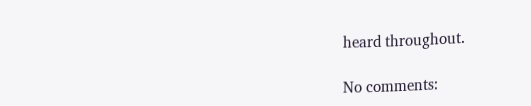heard throughout.

No comments: